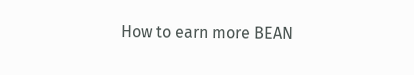How to earn more BEAN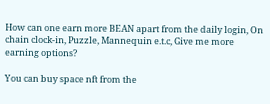How can one earn more BEAN apart from the daily login, On chain clock-in, Puzzle, Mannequin e.t.c, Give me more earning options?

You can buy space nft from the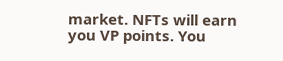market. NFTs will earn you VP points. You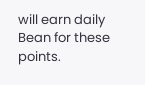will earn daily Bean for these points.